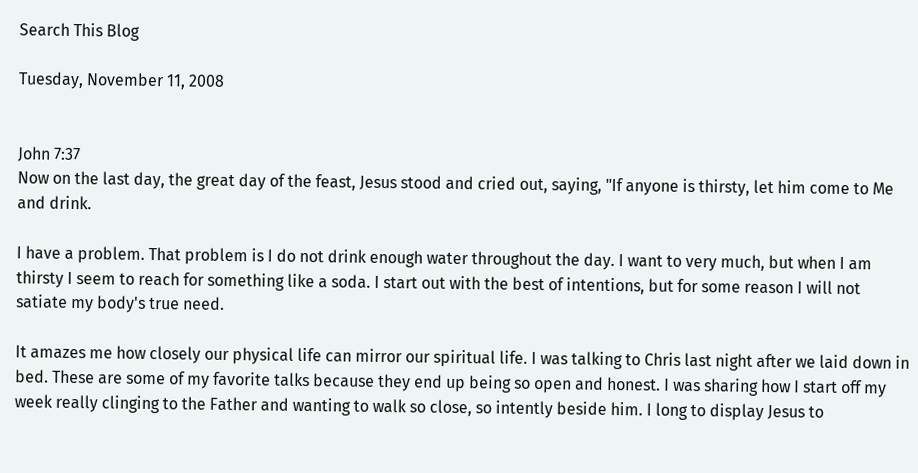Search This Blog

Tuesday, November 11, 2008


John 7:37
Now on the last day, the great day of the feast, Jesus stood and cried out, saying, "If anyone is thirsty, let him come to Me and drink.

I have a problem. That problem is I do not drink enough water throughout the day. I want to very much, but when I am thirsty I seem to reach for something like a soda. I start out with the best of intentions, but for some reason I will not satiate my body's true need.

It amazes me how closely our physical life can mirror our spiritual life. I was talking to Chris last night after we laid down in bed. These are some of my favorite talks because they end up being so open and honest. I was sharing how I start off my week really clinging to the Father and wanting to walk so close, so intently beside him. I long to display Jesus to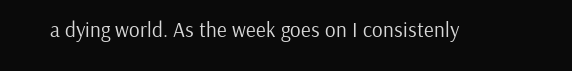a dying world. As the week goes on I consistenly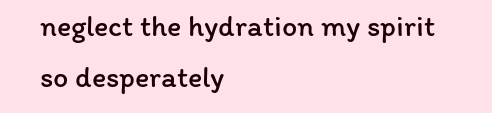neglect the hydration my spirit so desperately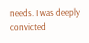needs. I was deeply convicted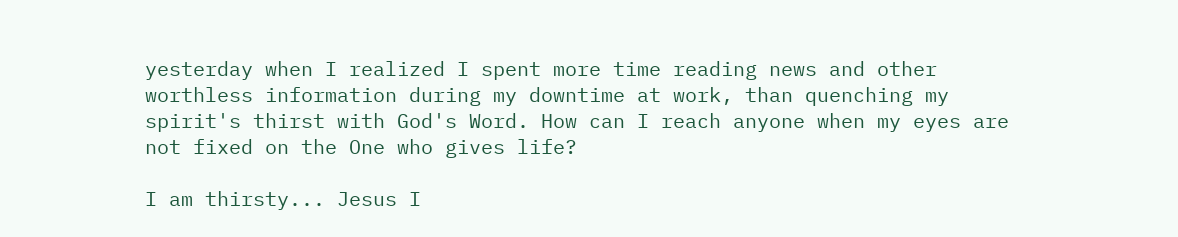yesterday when I realized I spent more time reading news and other worthless information during my downtime at work, than quenching my spirit's thirst with God's Word. How can I reach anyone when my eyes are not fixed on the One who gives life?

I am thirsty... Jesus I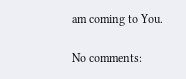am coming to You.

No comments: